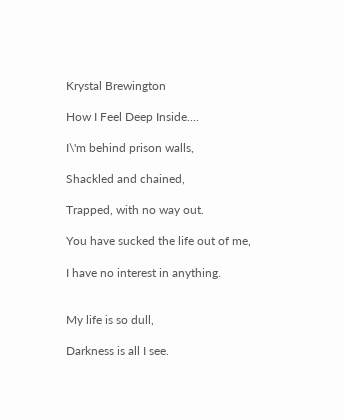Krystal Brewington

How I Feel Deep Inside....

I\'m behind prison walls,

Shackled and chained,

Trapped, with no way out.

You have sucked the life out of me,

I have no interest in anything.


My life is so dull,

Darkness is all I see.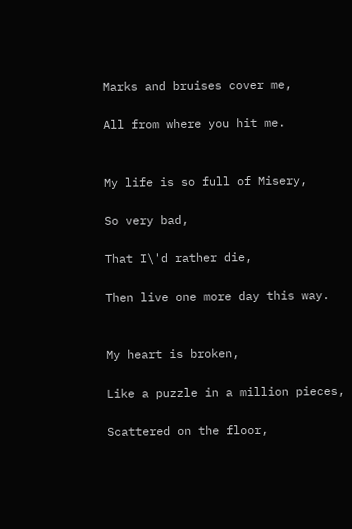Marks and bruises cover me,

All from where you hit me.


My life is so full of Misery,

So very bad,

That I\'d rather die,

Then live one more day this way.


My heart is broken,

Like a puzzle in a million pieces,

Scattered on the floor,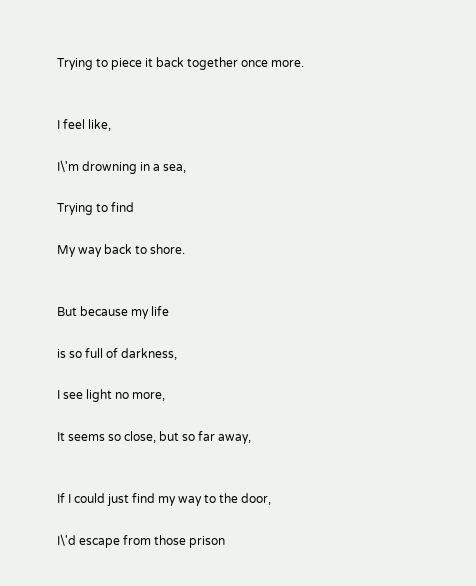Trying to piece it back together once more.


I feel like,

I\'m drowning in a sea,

Trying to find

My way back to shore.


But because my life

is so full of darkness,

I see light no more,

It seems so close, but so far away,


If I could just find my way to the door,

I\'d escape from those prison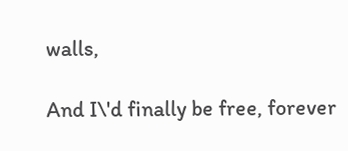walls,

And I\'d finally be free, forever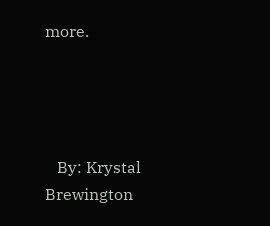more.




   By: Krystal Brewington